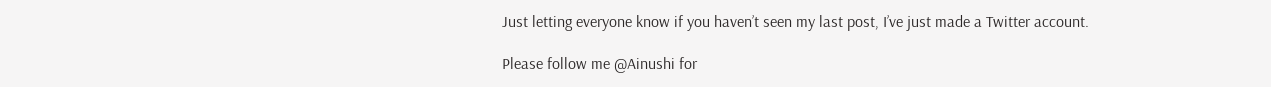Just letting everyone know if you haven’t seen my last post, I’ve just made a Twitter account.

Please follow me @Ainushi for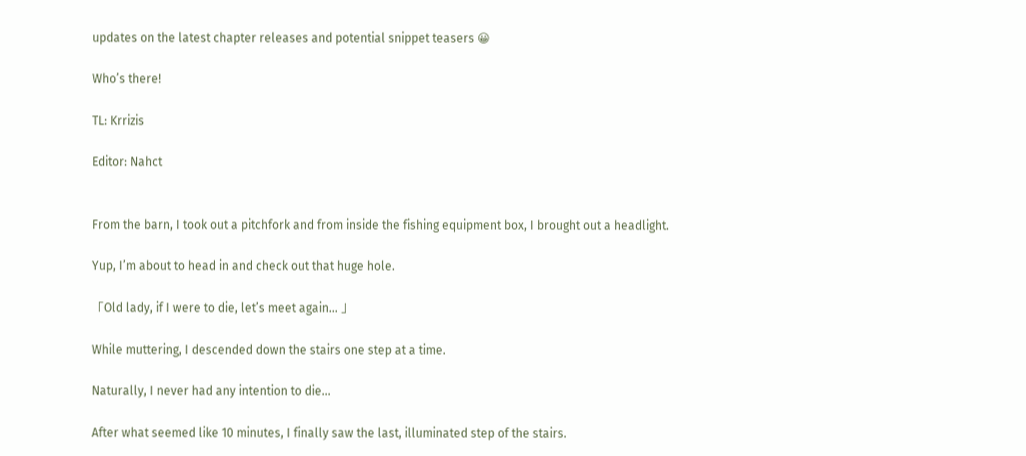updates on the latest chapter releases and potential snippet teasers 😀

Who’s there!

TL: Krrizis

Editor: Nahct


From the barn, I took out a pitchfork and from inside the fishing equipment box, I brought out a headlight.

Yup, I’m about to head in and check out that huge hole.

「Old lady, if I were to die, let’s meet again… 」

While muttering, I descended down the stairs one step at a time.

Naturally, I never had any intention to die…

After what seemed like 10 minutes, I finally saw the last, illuminated step of the stairs.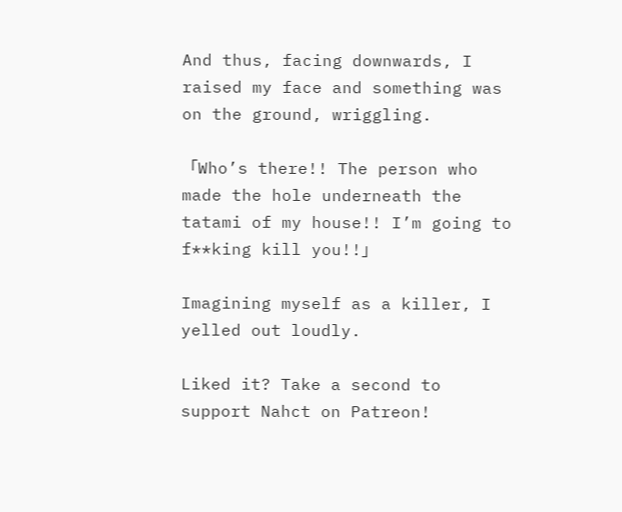And thus, facing downwards, I raised my face and something was on the ground, wriggling.

「Who’s there!! The person who made the hole underneath the tatami of my house!! I’m going to f**king kill you!!」

Imagining myself as a killer, I yelled out loudly.

Liked it? Take a second to support Nahct on Patreon!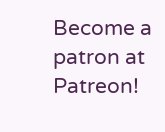Become a patron at Patreon!